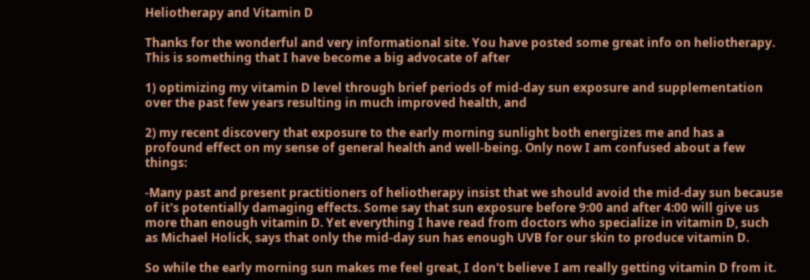Heliotherapy and Vitamin D

Thanks for the wonderful and very informational site. You have posted some great info on heliotherapy. This is something that I have become a big advocate of after

1) optimizing my vitamin D level through brief periods of mid-day sun exposure and supplementation over the past few years resulting in much improved health, and

2) my recent discovery that exposure to the early morning sunlight both energizes me and has a profound effect on my sense of general health and well-being. Only now I am confused about a few things:

-Many past and present practitioners of heliotherapy insist that we should avoid the mid-day sun because of it's potentially damaging effects. Some say that sun exposure before 9:00 and after 4:00 will give us more than enough vitamin D. Yet everything I have read from doctors who specialize in vitamin D, such as Michael Holick, says that only the mid-day sun has enough UVB for our skin to produce vitamin D.

So while the early morning sun makes me feel great, I don't believe I am really getting vitamin D from it.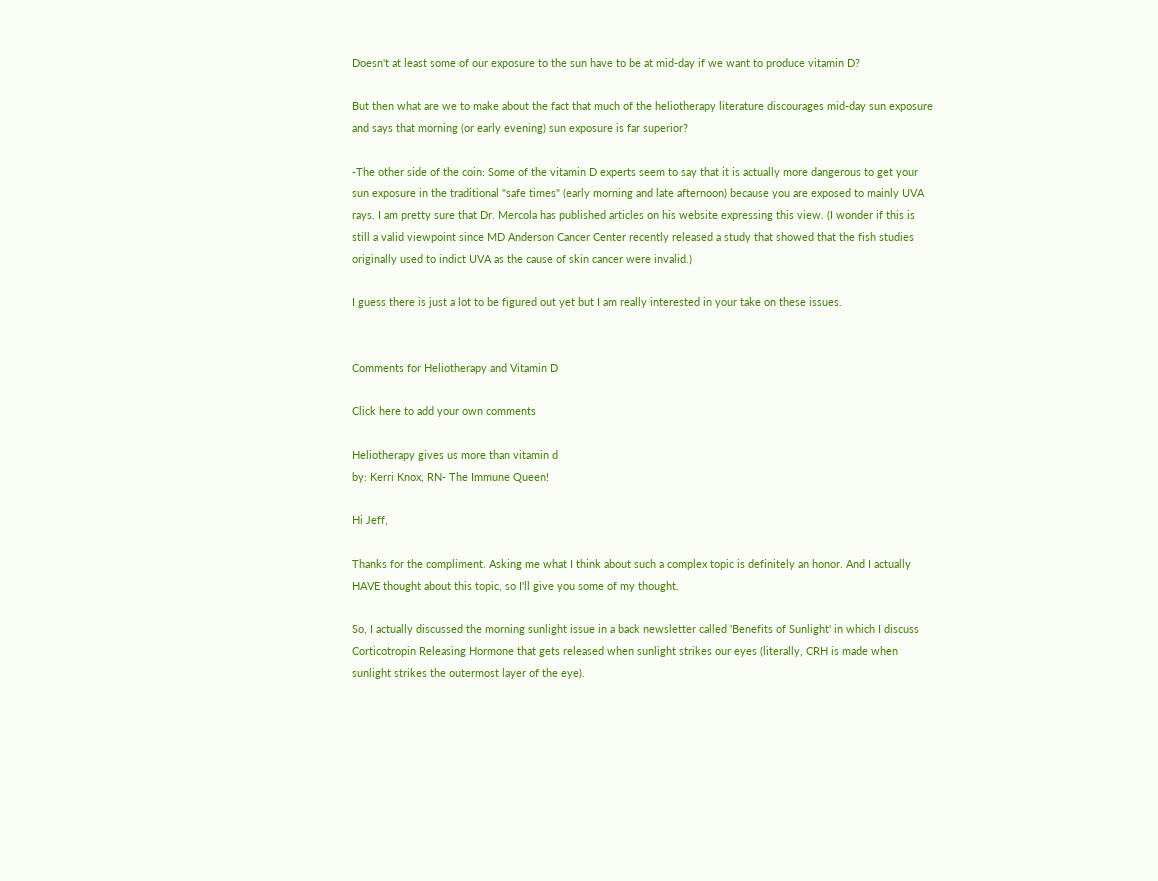Doesn't at least some of our exposure to the sun have to be at mid-day if we want to produce vitamin D?

But then what are we to make about the fact that much of the heliotherapy literature discourages mid-day sun exposure and says that morning (or early evening) sun exposure is far superior?

-The other side of the coin: Some of the vitamin D experts seem to say that it is actually more dangerous to get your sun exposure in the traditional "safe times" (early morning and late afternoon) because you are exposed to mainly UVA rays. I am pretty sure that Dr. Mercola has published articles on his website expressing this view. (I wonder if this is still a valid viewpoint since MD Anderson Cancer Center recently released a study that showed that the fish studies originally used to indict UVA as the cause of skin cancer were invalid.)

I guess there is just a lot to be figured out yet but I am really interested in your take on these issues.


Comments for Heliotherapy and Vitamin D

Click here to add your own comments

Heliotherapy gives us more than vitamin d
by: Kerri Knox, RN- The Immune Queen!

Hi Jeff,

Thanks for the compliment. Asking me what I think about such a complex topic is definitely an honor. And I actually HAVE thought about this topic, so I'll give you some of my thought.

So, I actually discussed the morning sunlight issue in a back newsletter called 'Benefits of Sunlight' in which I discuss Corticotropin Releasing Hormone that gets released when sunlight strikes our eyes (literally, CRH is made when sunlight strikes the outermost layer of the eye).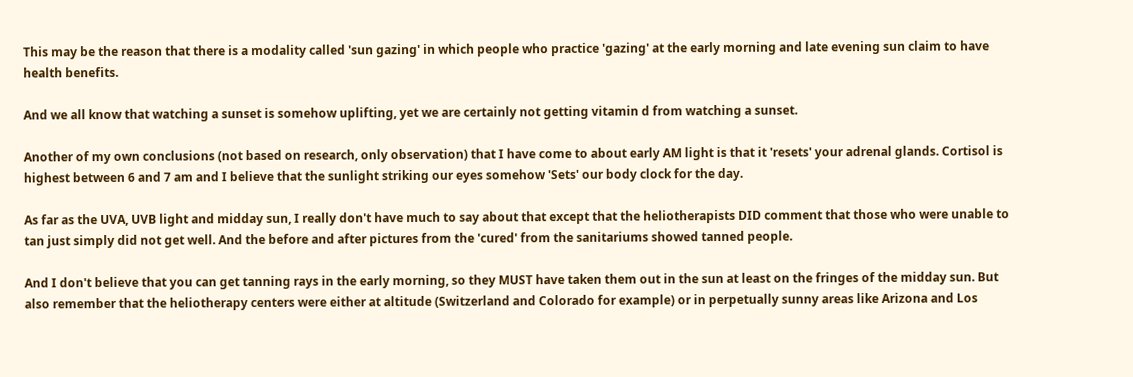This may be the reason that there is a modality called 'sun gazing' in which people who practice 'gazing' at the early morning and late evening sun claim to have health benefits.

And we all know that watching a sunset is somehow uplifting, yet we are certainly not getting vitamin d from watching a sunset.

Another of my own conclusions (not based on research, only observation) that I have come to about early AM light is that it 'resets' your adrenal glands. Cortisol is highest between 6 and 7 am and I believe that the sunlight striking our eyes somehow 'Sets' our body clock for the day.

As far as the UVA, UVB light and midday sun, I really don't have much to say about that except that the heliotherapists DID comment that those who were unable to tan just simply did not get well. And the before and after pictures from the 'cured' from the sanitariums showed tanned people.

And I don't believe that you can get tanning rays in the early morning, so they MUST have taken them out in the sun at least on the fringes of the midday sun. But also remember that the heliotherapy centers were either at altitude (Switzerland and Colorado for example) or in perpetually sunny areas like Arizona and Los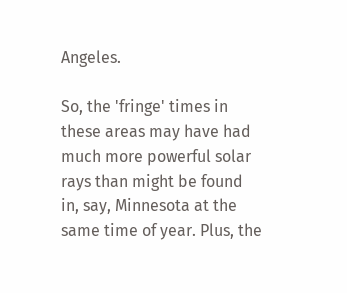Angeles.

So, the 'fringe' times in these areas may have had much more powerful solar rays than might be found in, say, Minnesota at the same time of year. Plus, the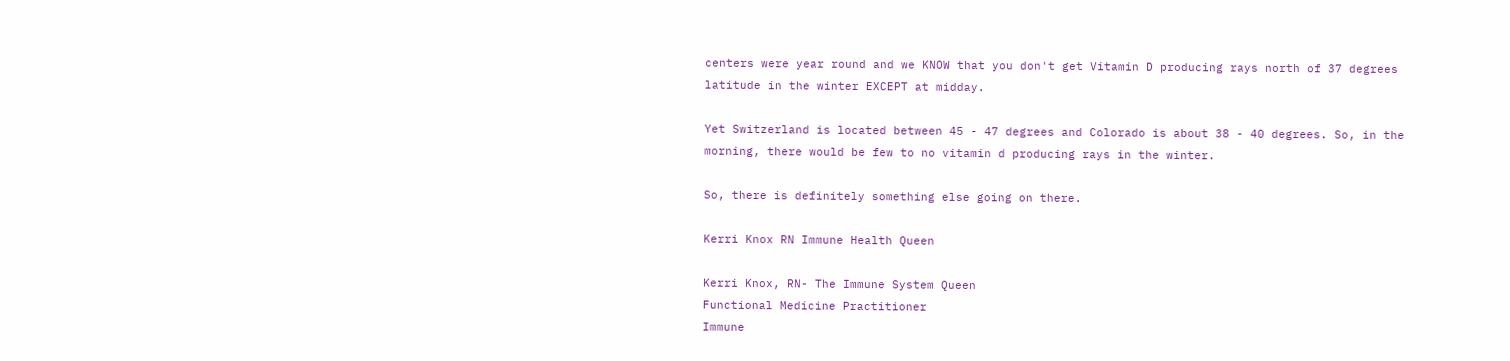centers were year round and we KNOW that you don't get Vitamin D producing rays north of 37 degrees latitude in the winter EXCEPT at midday.

Yet Switzerland is located between 45 - 47 degrees and Colorado is about 38 - 40 degrees. So, in the morning, there would be few to no vitamin d producing rays in the winter.

So, there is definitely something else going on there.

Kerri Knox RN Immune Health Queen

Kerri Knox, RN- The Immune System Queen
Functional Medicine Practitioner
Immune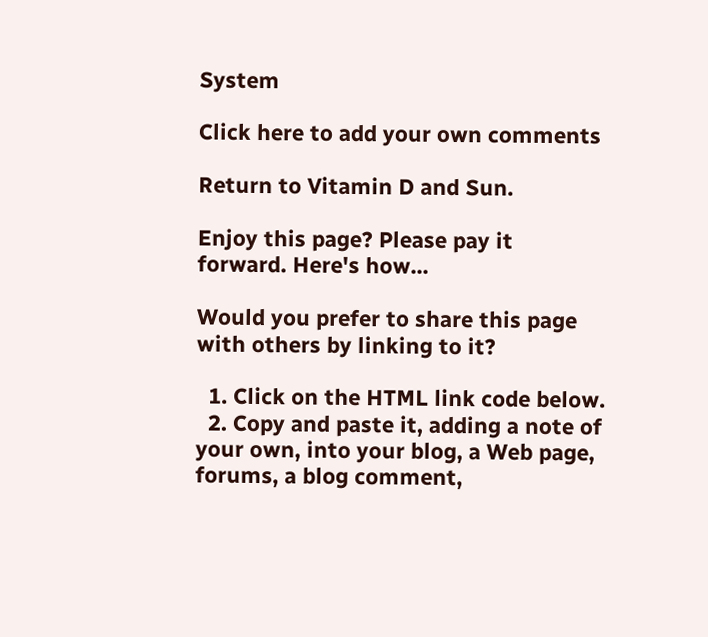System

Click here to add your own comments

Return to Vitamin D and Sun.

Enjoy this page? Please pay it forward. Here's how...

Would you prefer to share this page with others by linking to it?

  1. Click on the HTML link code below.
  2. Copy and paste it, adding a note of your own, into your blog, a Web page, forums, a blog comment,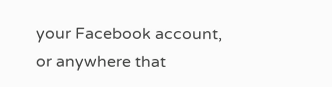your Facebook account, or anywhere that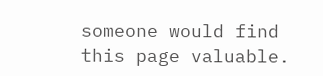someone would find this page valuable.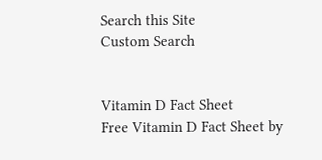Search this Site
Custom Search


Vitamin D Fact Sheet
Free Vitamin D Fact Sheet by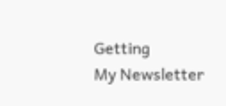Getting
My Newsletter